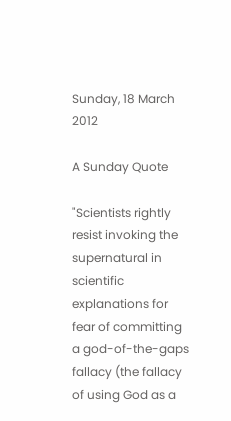Sunday, 18 March 2012

A Sunday Quote

"Scientists rightly resist invoking the supernatural in scientific explanations for fear of committing a god-of-the-gaps fallacy (the fallacy of using God as a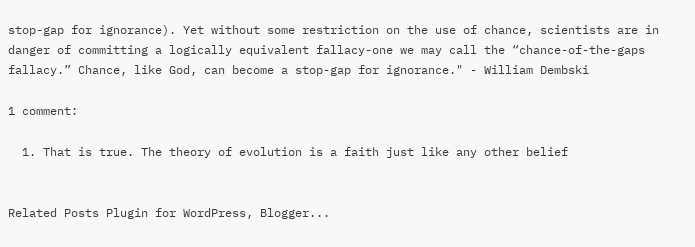stop-gap for ignorance). Yet without some restriction on the use of chance, scientists are in danger of committing a logically equivalent fallacy-one we may call the “chance-of-the-gaps fallacy.” Chance, like God, can become a stop-gap for ignorance." - William Dembski

1 comment:

  1. That is true. The theory of evolution is a faith just like any other belief


Related Posts Plugin for WordPress, Blogger...